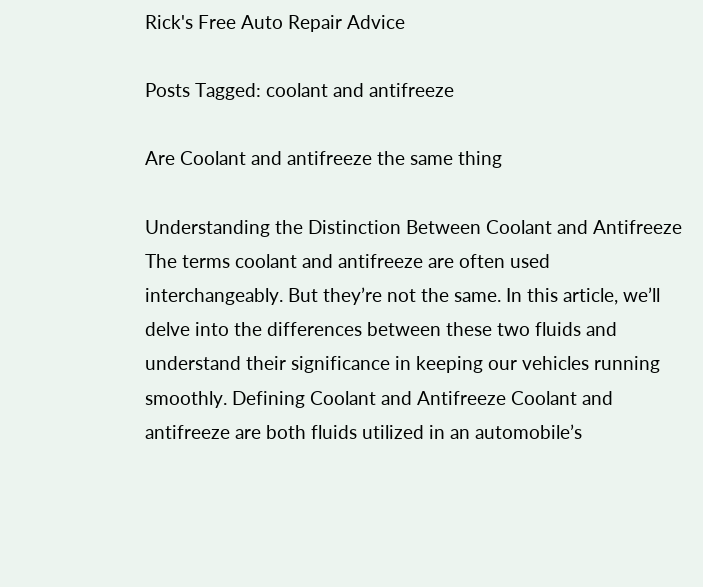Rick's Free Auto Repair Advice

Posts Tagged: coolant and antifreeze

Are Coolant and antifreeze the same thing

Understanding the Distinction Between Coolant and Antifreeze The terms coolant and antifreeze are often used interchangeably. But they’re not the same. In this article, we’ll delve into the differences between these two fluids and understand their significance in keeping our vehicles running smoothly. Defining Coolant and Antifreeze Coolant and antifreeze are both fluids utilized in an automobile’s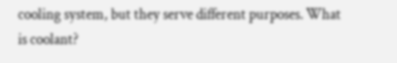cooling system, but they serve different purposes. What is coolant?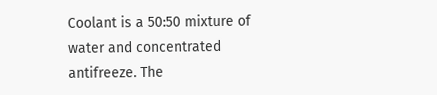Coolant is a 50:50 mixture of water and concentrated antifreeze. The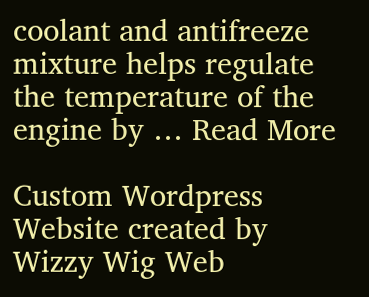coolant and antifreeze mixture helps regulate the temperature of the engine by … Read More

Custom Wordpress Website created by Wizzy Wig Web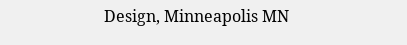Design, Minneapolis MN